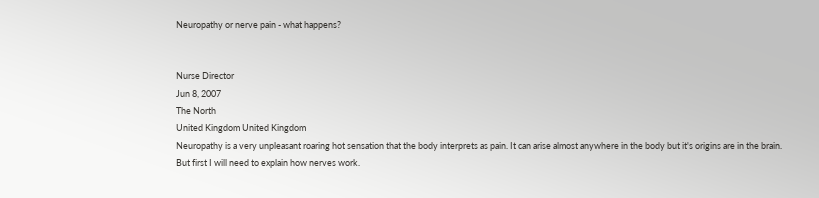Neuropathy or nerve pain - what happens?


Nurse Director
Jun 8, 2007
The North
United Kingdom United Kingdom
Neuropathy is a very unpleasant roaring hot sensation that the body interprets as pain. It can arise almost anywhere in the body but it's origins are in the brain. But first I will need to explain how nerves work.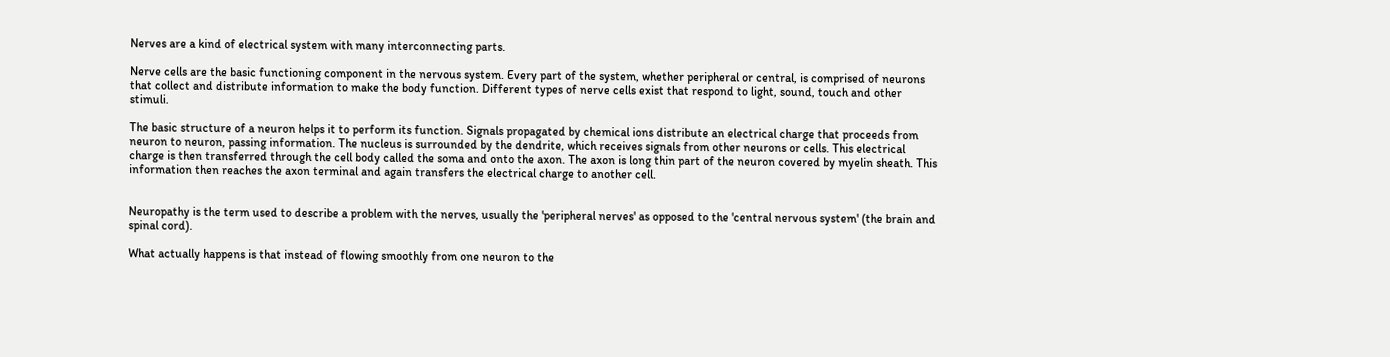Nerves are a kind of electrical system with many interconnecting parts.

Nerve cells are the basic functioning component in the nervous system. Every part of the system, whether peripheral or central, is comprised of neurons that collect and distribute information to make the body function. Different types of nerve cells exist that respond to light, sound, touch and other stimuli.

The basic structure of a neuron helps it to perform its function. Signals propagated by chemical ions distribute an electrical charge that proceeds from neuron to neuron, passing information. The nucleus is surrounded by the dendrite, which receives signals from other neurons or cells. This electrical charge is then transferred through the cell body called the soma and onto the axon. The axon is long thin part of the neuron covered by myelin sheath. This information then reaches the axon terminal and again transfers the electrical charge to another cell.


Neuropathy is the term used to describe a problem with the nerves, usually the 'peripheral nerves' as opposed to the 'central nervous system' (the brain and spinal cord).

What actually happens is that instead of flowing smoothly from one neuron to the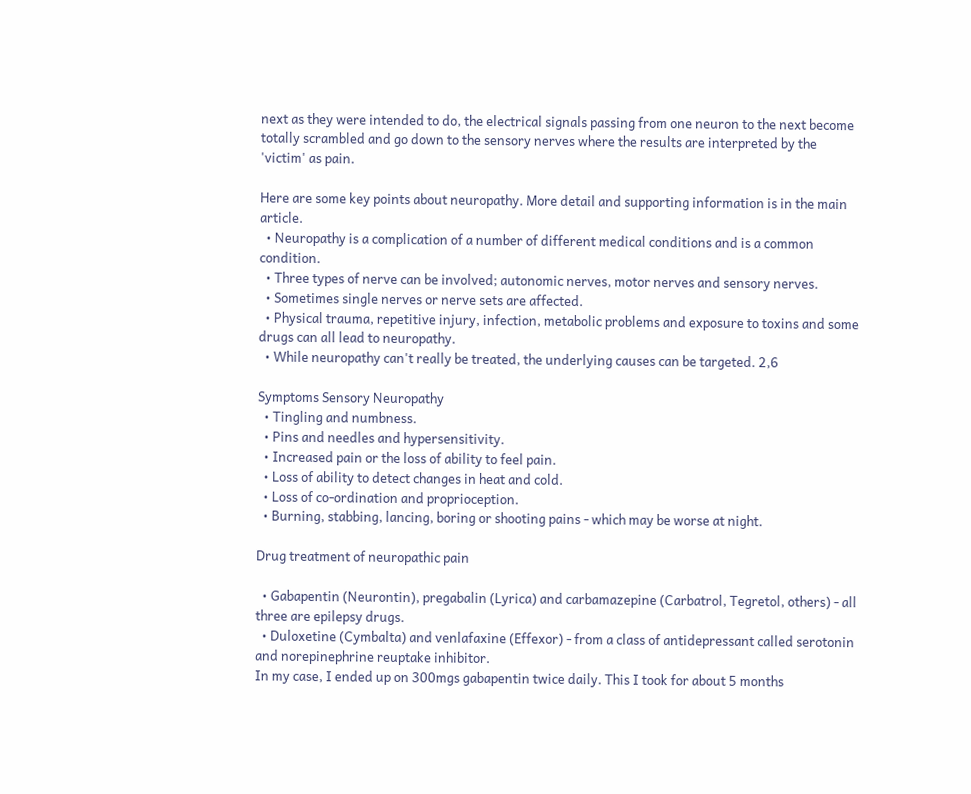next as they were intended to do, the electrical signals passing from one neuron to the next become totally scrambled and go down to the sensory nerves where the results are interpreted by the 'victim' as pain.

Here are some key points about neuropathy. More detail and supporting information is in the main article.
  • Neuropathy is a complication of a number of different medical conditions and is a common condition.
  • Three types of nerve can be involved; autonomic nerves, motor nerves and sensory nerves.
  • Sometimes single nerves or nerve sets are affected.
  • Physical trauma, repetitive injury, infection, metabolic problems and exposure to toxins and some drugs can all lead to neuropathy.
  • While neuropathy can't really be treated, the underlying causes can be targeted. 2,6

Symptoms Sensory Neuropathy
  • Tingling and numbness.
  • Pins and needles and hypersensitivity.
  • Increased pain or the loss of ability to feel pain.
  • Loss of ability to detect changes in heat and cold.
  • Loss of co-ordination and proprioception.
  • Burning, stabbing, lancing, boring or shooting pains - which may be worse at night.

Drug treatment of neuropathic pain

  • Gabapentin (Neurontin), pregabalin (Lyrica) and carbamazepine (Carbatrol, Tegretol, others) - all three are epilepsy drugs.
  • Duloxetine (Cymbalta) and venlafaxine (Effexor) - from a class of antidepressant called serotonin and norepinephrine reuptake inhibitor.
In my case, I ended up on 300mgs gabapentin twice daily. This I took for about 5 months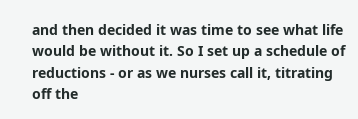and then decided it was time to see what life would be without it. So I set up a schedule of reductions - or as we nurses call it, titrating off the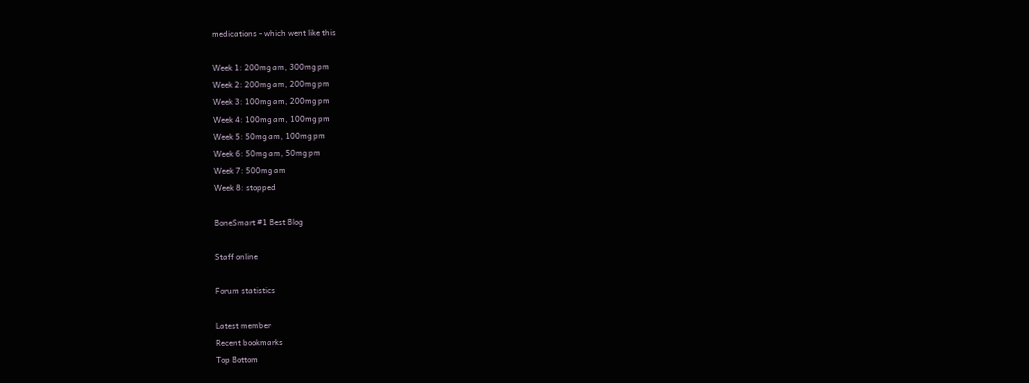medications - which went like this

Week 1: 200mg am, 300mg pm
Week 2: 200mg am, 200mg pm
Week 3: 100mg am, 200mg pm
Week 4: 100mg am, 100mg pm
Week 5: 50mg am, 100mg pm
Week 6: 50mg am, 50mg pm
Week 7: 500mg am
Week 8: stopped

BoneSmart #1 Best Blog

Staff online

Forum statistics

Latest member
Recent bookmarks
Top Bottom